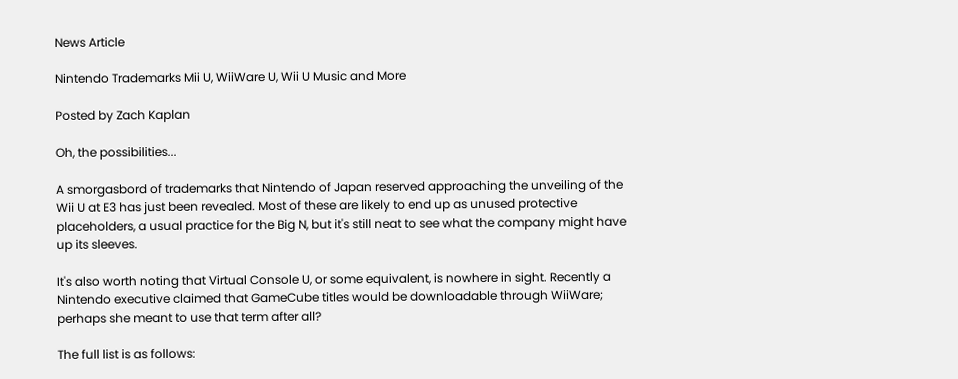News Article

Nintendo Trademarks Mii U, WiiWare U, Wii U Music and More

Posted by Zach Kaplan

Oh, the possibilities...

A smorgasbord of trademarks that Nintendo of Japan reserved approaching the unveiling of the Wii U at E3 has just been revealed. Most of these are likely to end up as unused protective placeholders, a usual practice for the Big N, but it's still neat to see what the company might have up its sleeves.

It's also worth noting that Virtual Console U, or some equivalent, is nowhere in sight. Recently a Nintendo executive claimed that GameCube titles would be downloadable through WiiWare; perhaps she meant to use that term after all?

The full list is as follows: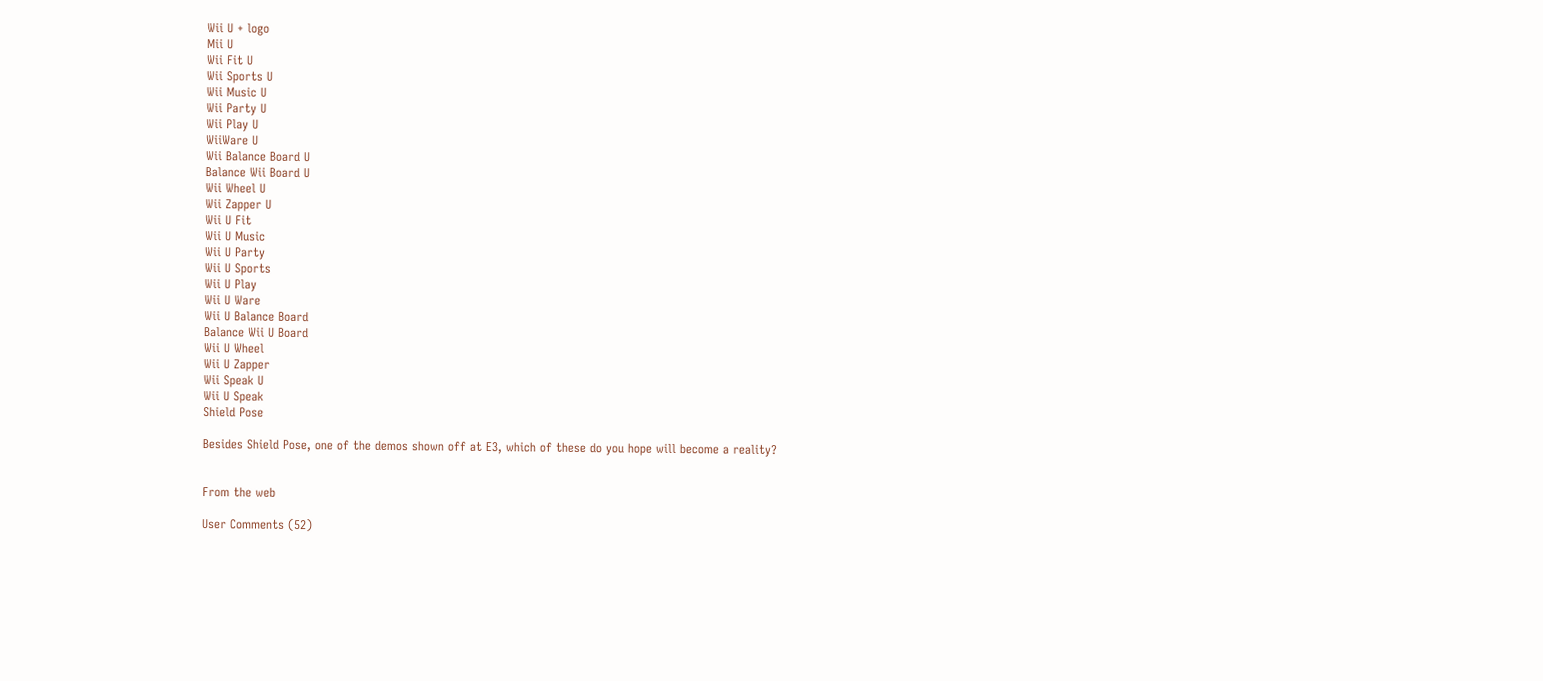Wii U + logo
Mii U
Wii Fit U
Wii Sports U
Wii Music U
Wii Party U
Wii Play U
WiiWare U
Wii Balance Board U
Balance Wii Board U
Wii Wheel U
Wii Zapper U
Wii U Fit
Wii U Music
Wii U Party
Wii U Sports
Wii U Play
Wii U Ware
Wii U Balance Board
Balance Wii U Board
Wii U Wheel
Wii U Zapper
Wii Speak U
Wii U Speak
Shield Pose

Besides Shield Pose, one of the demos shown off at E3, which of these do you hope will become a reality?


From the web

User Comments (52)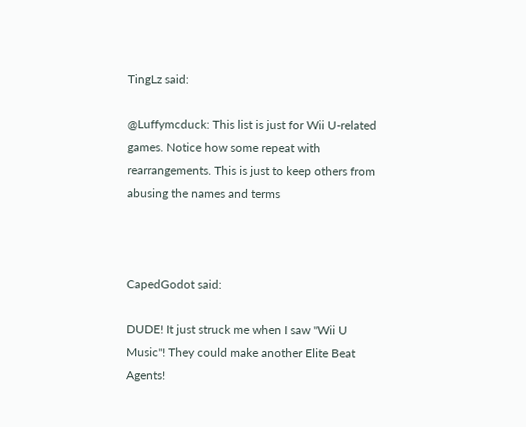TingLz said:

@Luffymcduck: This list is just for Wii U-related games. Notice how some repeat with rearrangements. This is just to keep others from abusing the names and terms



CapedGodot said:

DUDE! It just struck me when I saw "Wii U Music"! They could make another Elite Beat Agents!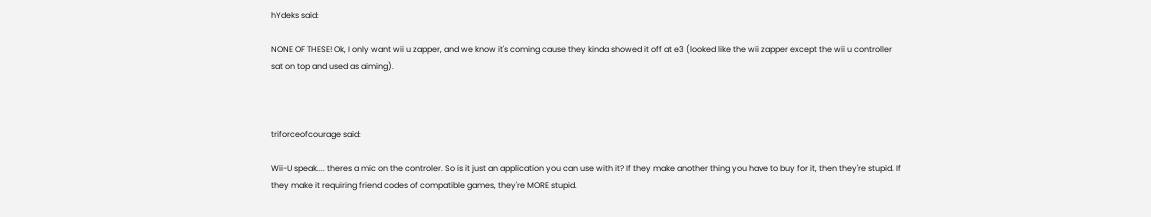hYdeks said:

NONE OF THESE! Ok, I only want wii u zapper, and we know it's coming cause they kinda showed it off at e3 (looked like the wii zapper except the wii u controller sat on top and used as aiming).



triforceofcourage said:

Wii-U speak.... theres a mic on the controler. So is it just an application you can use with it? If they make another thing you have to buy for it, then they're stupid. If they make it requiring friend codes of compatible games, they're MORE stupid.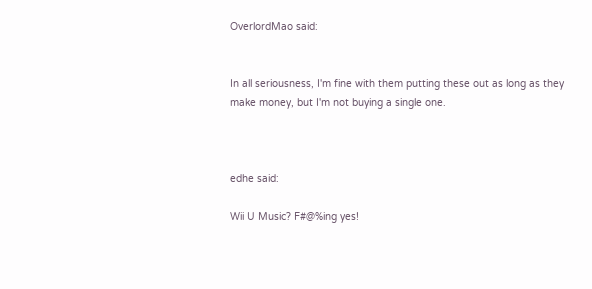OverlordMao said:


In all seriousness, I'm fine with them putting these out as long as they make money, but I'm not buying a single one.



edhe said:

Wii U Music? F#@%ing yes!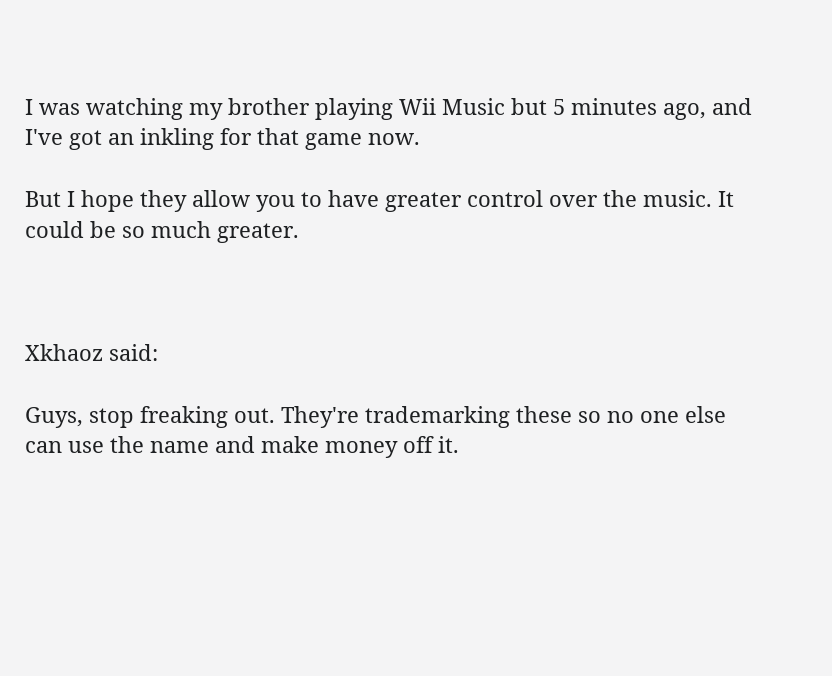I was watching my brother playing Wii Music but 5 minutes ago, and I've got an inkling for that game now.

But I hope they allow you to have greater control over the music. It could be so much greater.



Xkhaoz said:

Guys, stop freaking out. They're trademarking these so no one else can use the name and make money off it.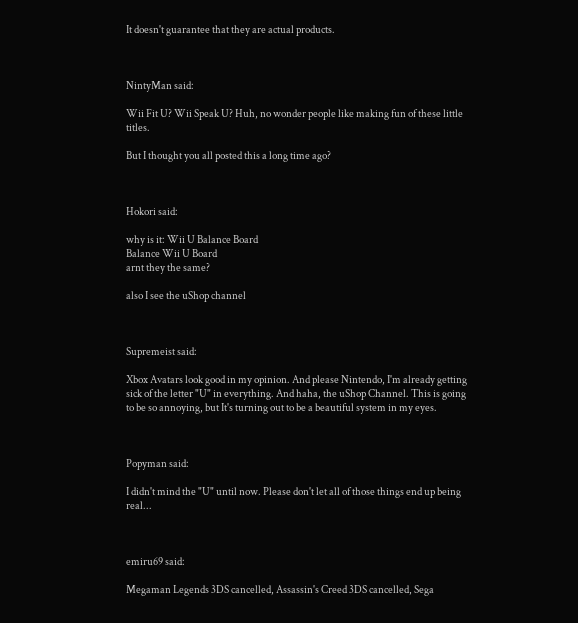It doesn't guarantee that they are actual products.



NintyMan said:

Wii Fit U? Wii Speak U? Huh, no wonder people like making fun of these little titles.

But I thought you all posted this a long time ago?



Hokori said:

why is it: Wii U Balance Board
Balance Wii U Board
arnt they the same?

also I see the uShop channel



Supremeist said:

Xbox Avatars look good in my opinion. And please Nintendo, I'm already getting sick of the letter "U" in everything. And haha, the uShop Channel. This is going to be so annoying, but It's turning out to be a beautiful system in my eyes.



Popyman said:

I didn't mind the "U" until now. Please don't let all of those things end up being real...



emiru69 said:

Megaman Legends 3DS cancelled, Assassin's Creed 3DS cancelled, Sega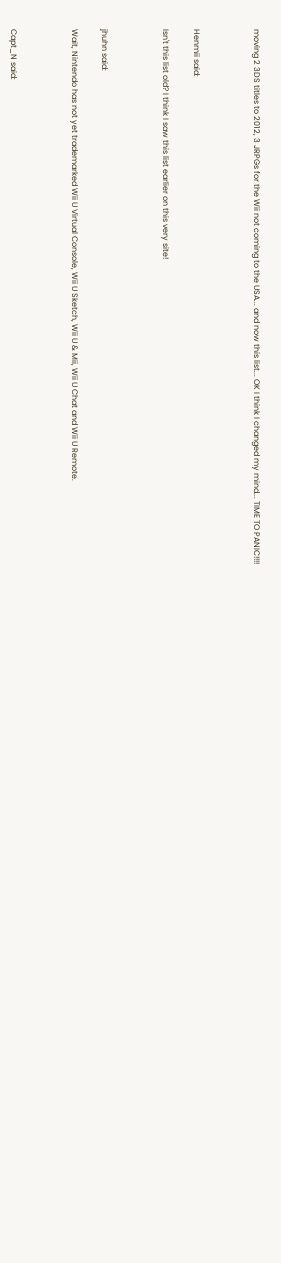moving 2 3DS titles to 2012, 3 JRPGs for the Wii not coming to the USA... and now this list... OK I think I changed my mind... TIME TO PANIC!!!!



Henmii said:

Isn't this list old? I think I saw this list earlier on this very site!



jhuhn said:

Wait, Nintendo has not yet trademarked Wii U Virtual Console, Wii U Sketch, Wii U & Mii, Wii U Chat and Wii U Remote.



Capt_N said: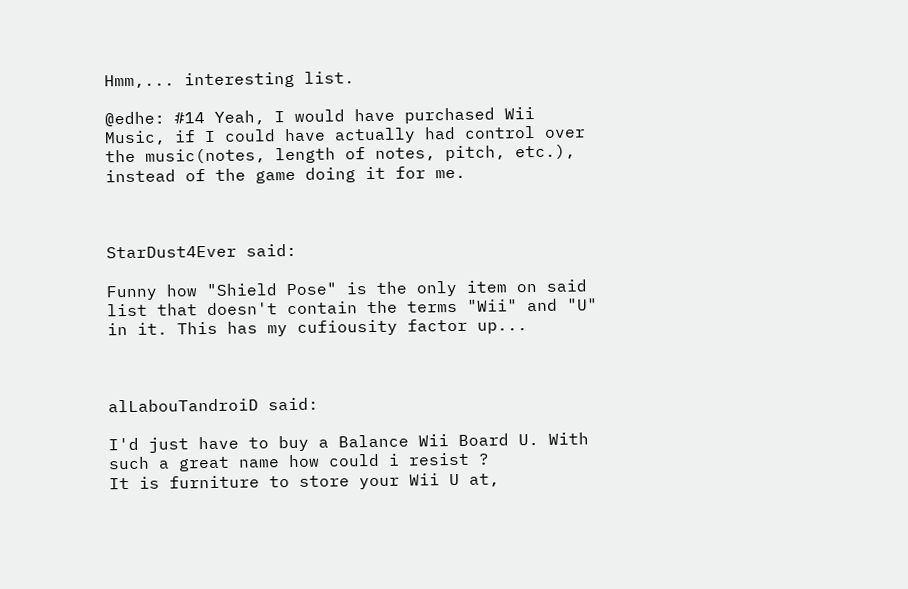Hmm,... interesting list.

@edhe: #14 Yeah, I would have purchased Wii Music, if I could have actually had control over the music(notes, length of notes, pitch, etc.), instead of the game doing it for me.



StarDust4Ever said:

Funny how "Shield Pose" is the only item on said list that doesn't contain the terms "Wii" and "U" in it. This has my cufiousity factor up...



alLabouTandroiD said:

I'd just have to buy a Balance Wii Board U. With such a great name how could i resist ?
It is furniture to store your Wii U at,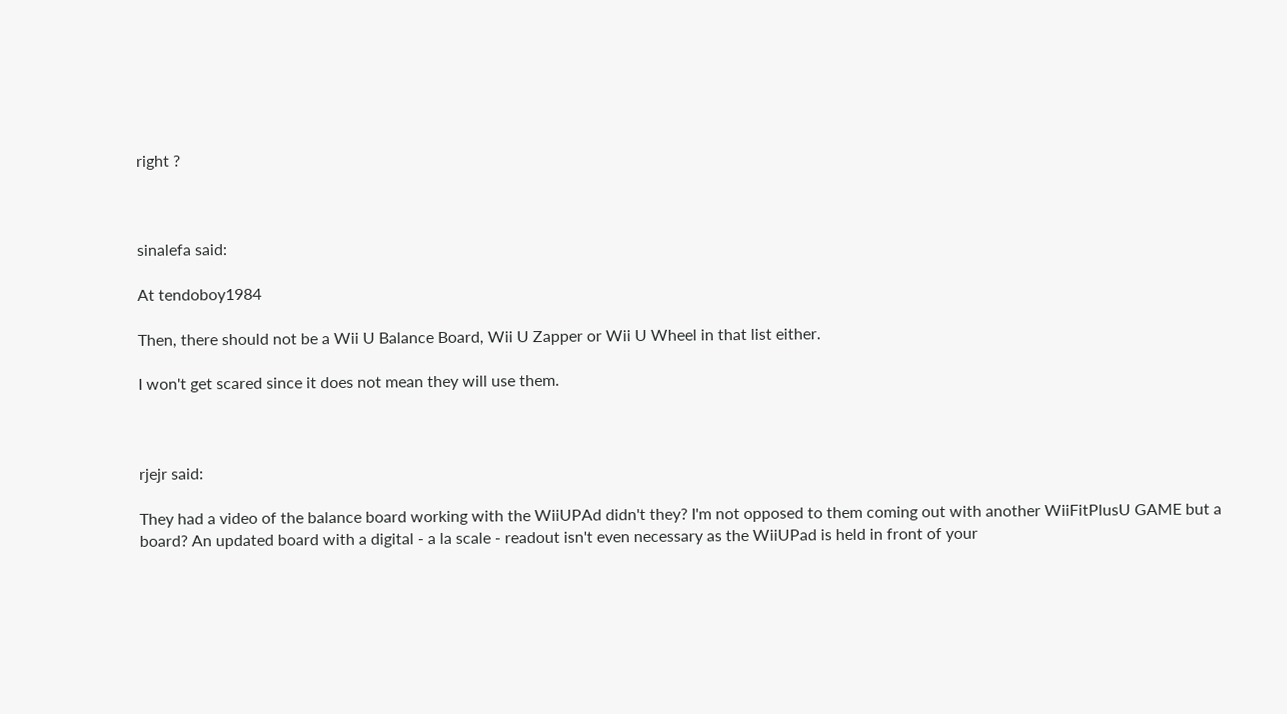right ?



sinalefa said:

At tendoboy1984

Then, there should not be a Wii U Balance Board, Wii U Zapper or Wii U Wheel in that list either.

I won't get scared since it does not mean they will use them.



rjejr said:

They had a video of the balance board working with the WiiUPAd didn't they? I'm not opposed to them coming out with another WiiFitPlusU GAME but a board? An updated board with a digital - a la scale - readout isn't even necessary as the WiiUPad is held in front of your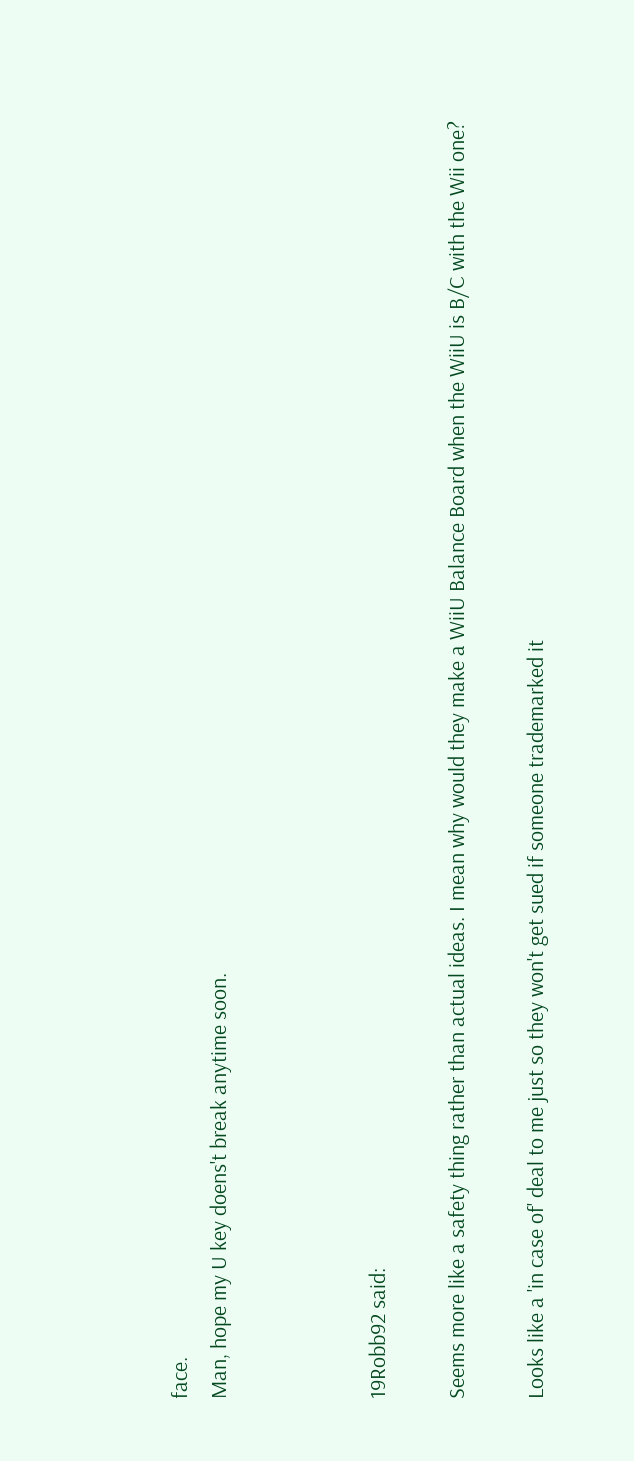face.
Man, hope my U key doens't break anytime soon.



19Robb92 said:

Seems more like a safety thing rather than actual ideas. I mean why would they make a WiiU Balance Board when the WiiU is B/C with the Wii one?

Looks like a 'in case of' deal to me just so they won't get sued if someone trademarked it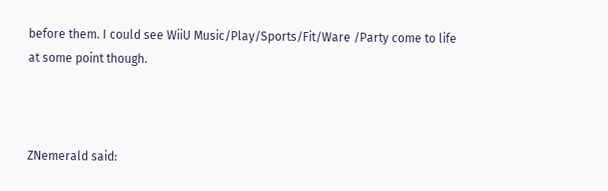before them. I could see WiiU Music/Play/Sports/Fit/Ware /Party come to life at some point though.



ZNemerald said: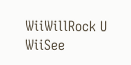WiiWillRock U
WiiSee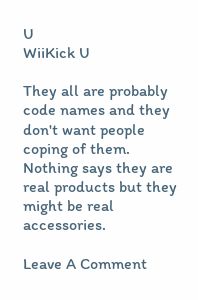U
WiiKick U

They all are probably code names and they don't want people coping of them. Nothing says they are real products but they might be real accessories.

Leave A Comment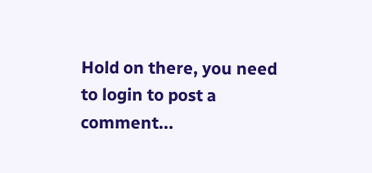Hold on there, you need to login to post a comment...